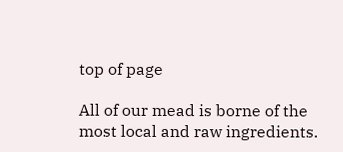top of page

All of our mead is borne of the most local and raw ingredients.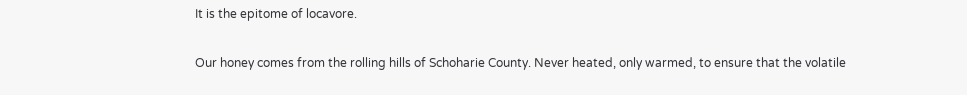It is the epitome of locavore.

Our honey comes from the rolling hills of Schoharie County. Never heated, only warmed, to ensure that the volatile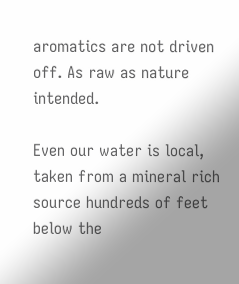aromatics are not driven off. As raw as nature intended.

Even our water is local, taken from a mineral rich source hundreds of feet below the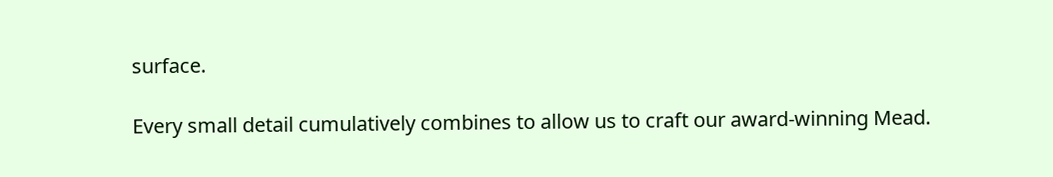surface.

Every small detail cumulatively combines to allow us to craft our award-winning Mead.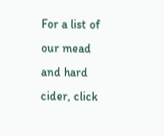For a list of our mead and hard cider, click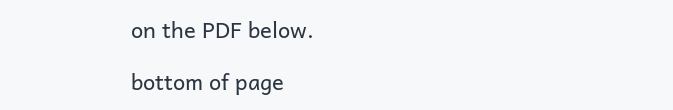on the PDF below.

bottom of page